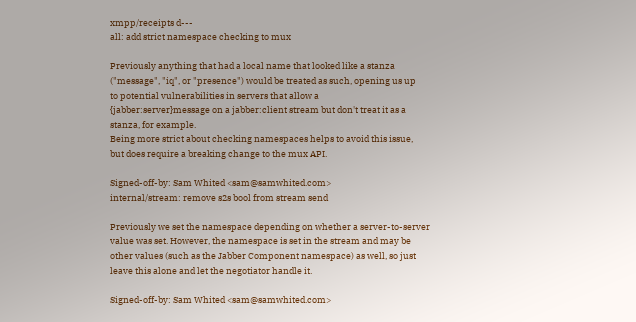xmpp/receipts d---
all: add strict namespace checking to mux

Previously anything that had a local name that looked like a stanza
("message", "iq", or "presence") would be treated as such, opening us up
to potential vulnerabilities in servers that allow a
{jabber:server}message on a jabber:client stream but don't treat it as a
stanza, for example.
Being more strict about checking namespaces helps to avoid this issue,
but does require a breaking change to the mux API.

Signed-off-by: Sam Whited <sam@samwhited.com>
internal/stream: remove s2s bool from stream send

Previously we set the namespace depending on whether a server-to-server
value was set. However, the namespace is set in the stream and may be
other values (such as the Jabber Component namespace) as well, so just
leave this alone and let the negotiator handle it.

Signed-off-by: Sam Whited <sam@samwhited.com>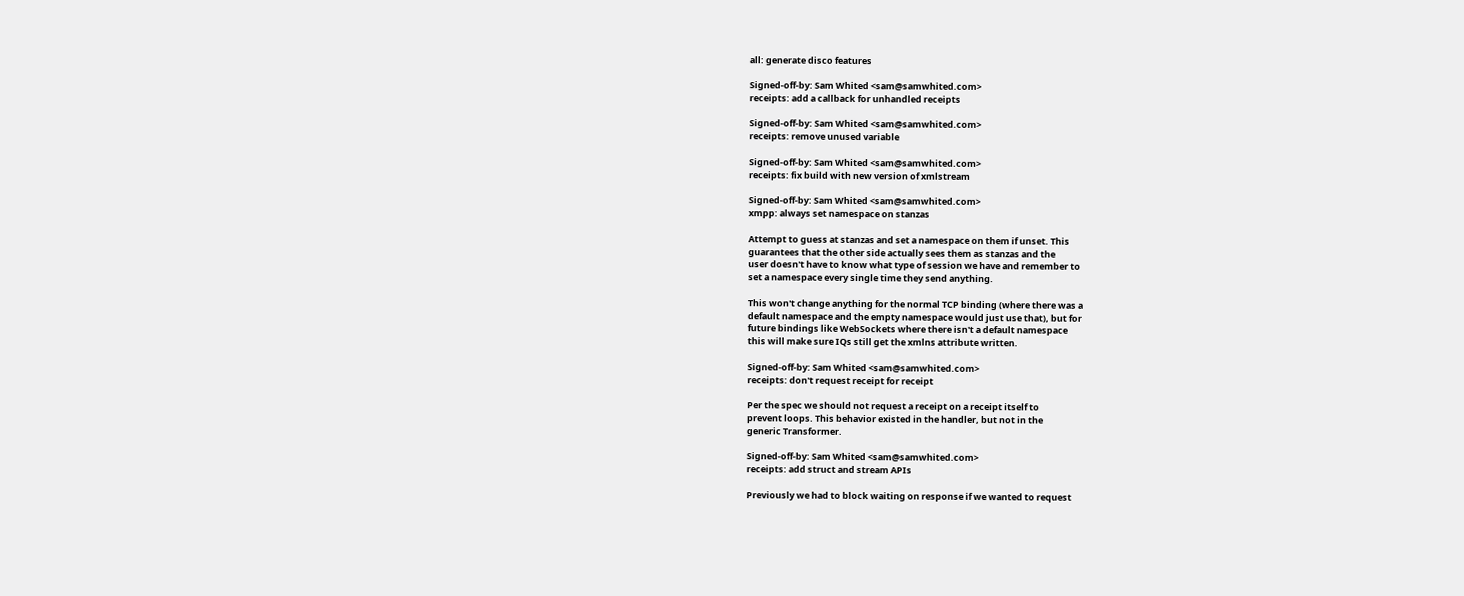all: generate disco features

Signed-off-by: Sam Whited <sam@samwhited.com>
receipts: add a callback for unhandled receipts

Signed-off-by: Sam Whited <sam@samwhited.com>
receipts: remove unused variable

Signed-off-by: Sam Whited <sam@samwhited.com>
receipts: fix build with new version of xmlstream

Signed-off-by: Sam Whited <sam@samwhited.com>
xmpp: always set namespace on stanzas

Attempt to guess at stanzas and set a namespace on them if unset. This
guarantees that the other side actually sees them as stanzas and the
user doesn't have to know what type of session we have and remember to
set a namespace every single time they send anything.

This won't change anything for the normal TCP binding (where there was a
default namespace and the empty namespace would just use that), but for
future bindings like WebSockets where there isn't a default namespace
this will make sure IQs still get the xmlns attribute written.

Signed-off-by: Sam Whited <sam@samwhited.com>
receipts: don't request receipt for receipt

Per the spec we should not request a receipt on a receipt itself to
prevent loops. This behavior existed in the handler, but not in the
generic Transformer.

Signed-off-by: Sam Whited <sam@samwhited.com>
receipts: add struct and stream APIs

Previously we had to block waiting on response if we wanted to request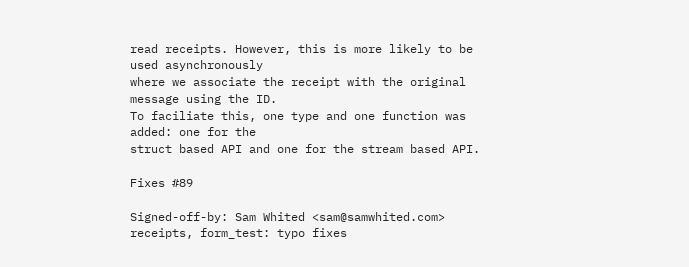read receipts. However, this is more likely to be used asynchronously
where we associate the receipt with the original message using the ID.
To faciliate this, one type and one function was added: one for the
struct based API and one for the stream based API.

Fixes #89

Signed-off-by: Sam Whited <sam@samwhited.com>
receipts, form_test: typo fixes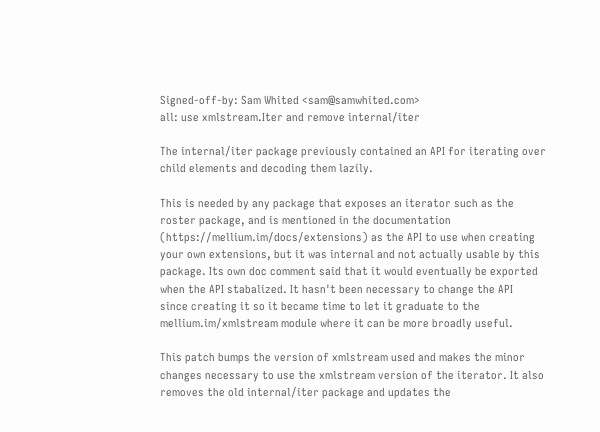Signed-off-by: Sam Whited <sam@samwhited.com>
all: use xmlstream.Iter and remove internal/iter

The internal/iter package previously contained an API for iterating over
child elements and decoding them lazily.

This is needed by any package that exposes an iterator such as the
roster package, and is mentioned in the documentation
(https://mellium.im/docs/extensions) as the API to use when creating
your own extensions, but it was internal and not actually usable by this
package. Its own doc comment said that it would eventually be exported
when the API stabalized. It hasn't been necessary to change the API
since creating it so it became time to let it graduate to the
mellium.im/xmlstream module where it can be more broadly useful.

This patch bumps the version of xmlstream used and makes the minor
changes necessary to use the xmlstream version of the iterator. It also
removes the old internal/iter package and updates the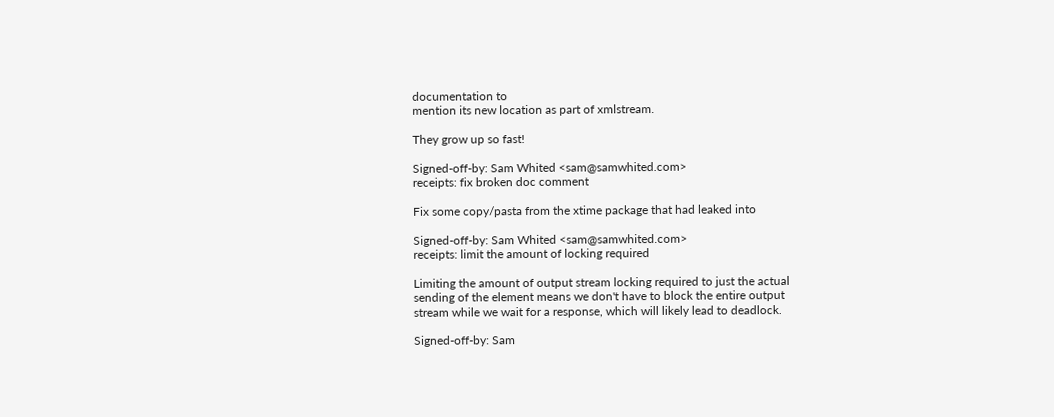documentation to
mention its new location as part of xmlstream.

They grow up so fast!

Signed-off-by: Sam Whited <sam@samwhited.com>
receipts: fix broken doc comment

Fix some copy/pasta from the xtime package that had leaked into

Signed-off-by: Sam Whited <sam@samwhited.com>
receipts: limit the amount of locking required

Limiting the amount of output stream locking required to just the actual
sending of the element means we don't have to block the entire output
stream while we wait for a response, which will likely lead to deadlock.

Signed-off-by: Sam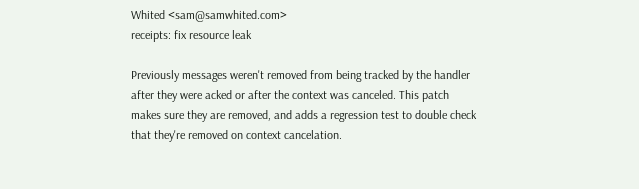Whited <sam@samwhited.com>
receipts: fix resource leak

Previously messages weren't removed from being tracked by the handler
after they were acked or after the context was canceled. This patch
makes sure they are removed, and adds a regression test to double check
that they're removed on context cancelation.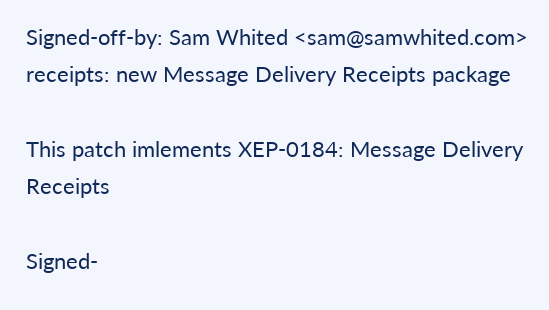Signed-off-by: Sam Whited <sam@samwhited.com>
receipts: new Message Delivery Receipts package

This patch imlements XEP-0184: Message Delivery Receipts

Signed-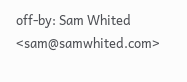off-by: Sam Whited <sam@samwhited.com>